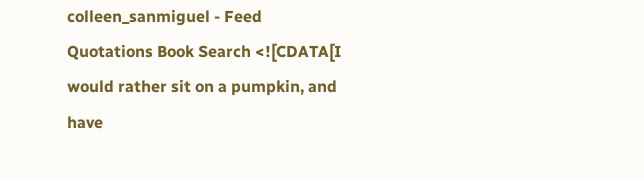colleen_sanmiguel - Feed Quotations Book Search <![CDATA[I would rather sit on a pumpkin, and have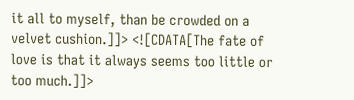it all to myself, than be crowded on a velvet cushion.]]> <![CDATA[The fate of love is that it always seems too little or too much.]]>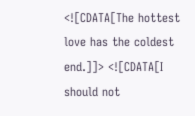<![CDATA[The hottest love has the coldest end.]]> <![CDATA[I should not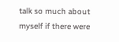talk so much about myself if there were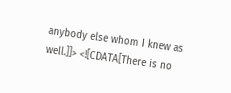anybody else whom I knew as well.]]> <![CDATA[There is no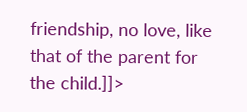friendship, no love, like that of the parent for the child.]]>